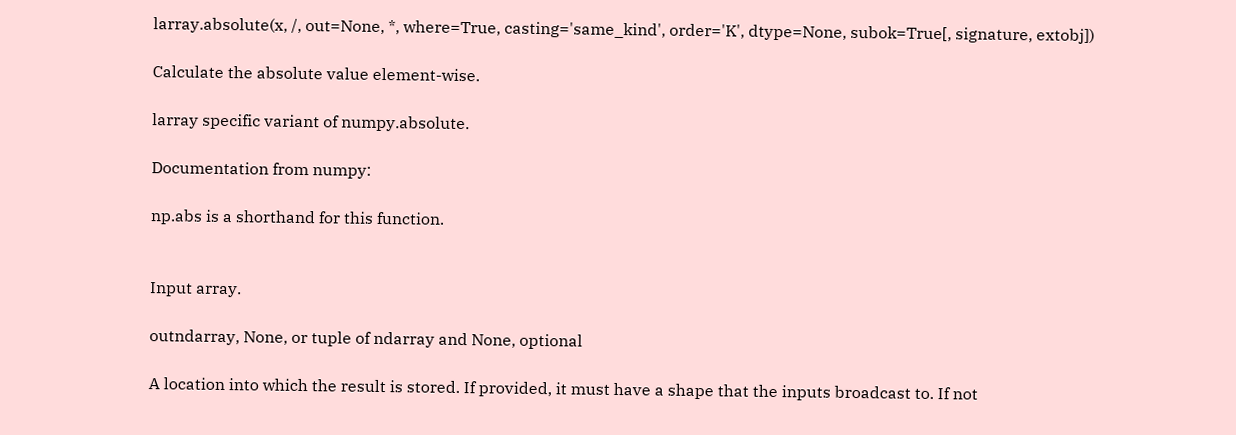larray.absolute(x, /, out=None, *, where=True, casting='same_kind', order='K', dtype=None, subok=True[, signature, extobj])

Calculate the absolute value element-wise.

larray specific variant of numpy.absolute.

Documentation from numpy:

np.abs is a shorthand for this function.


Input array.

outndarray, None, or tuple of ndarray and None, optional

A location into which the result is stored. If provided, it must have a shape that the inputs broadcast to. If not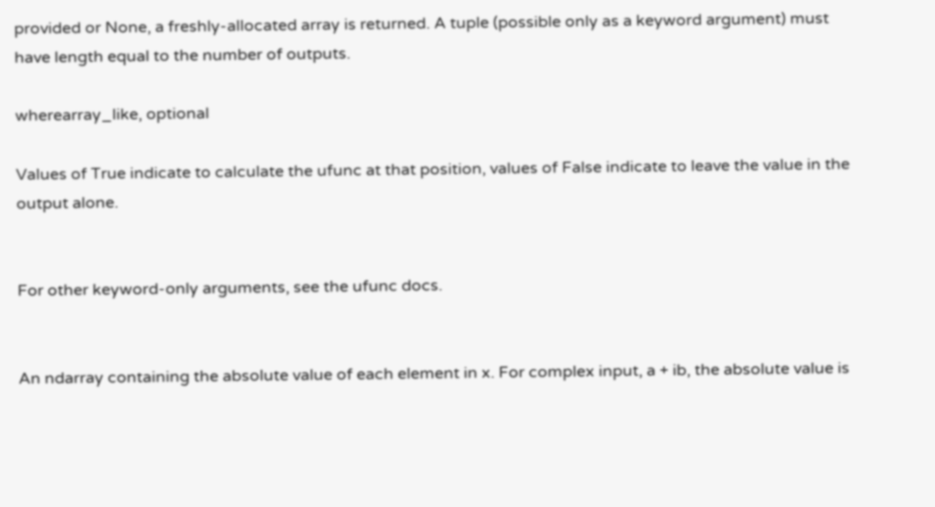provided or None, a freshly-allocated array is returned. A tuple (possible only as a keyword argument) must have length equal to the number of outputs.

wherearray_like, optional

Values of True indicate to calculate the ufunc at that position, values of False indicate to leave the value in the output alone.


For other keyword-only arguments, see the ufunc docs.


An ndarray containing the absolute value of each element in x. For complex input, a + ib, the absolute value is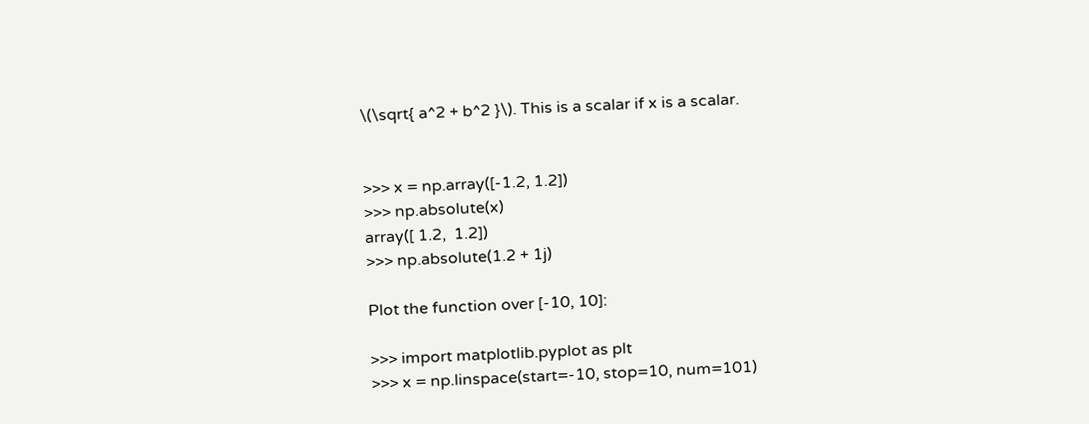\(\sqrt{ a^2 + b^2 }\). This is a scalar if x is a scalar.


>>> x = np.array([-1.2, 1.2])
>>> np.absolute(x)
array([ 1.2,  1.2])
>>> np.absolute(1.2 + 1j)

Plot the function over [-10, 10]:

>>> import matplotlib.pyplot as plt
>>> x = np.linspace(start=-10, stop=10, num=101)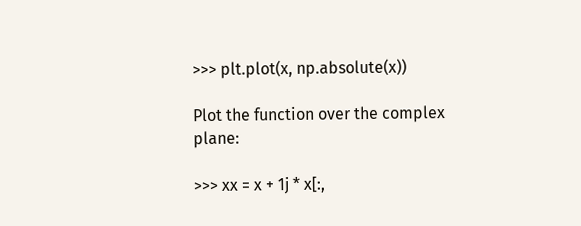>>> plt.plot(x, np.absolute(x))

Plot the function over the complex plane:

>>> xx = x + 1j * x[:,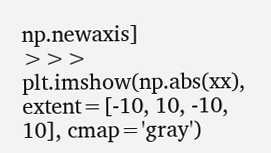np.newaxis]
>>> plt.imshow(np.abs(xx), extent=[-10, 10, -10, 10], cmap='gray')